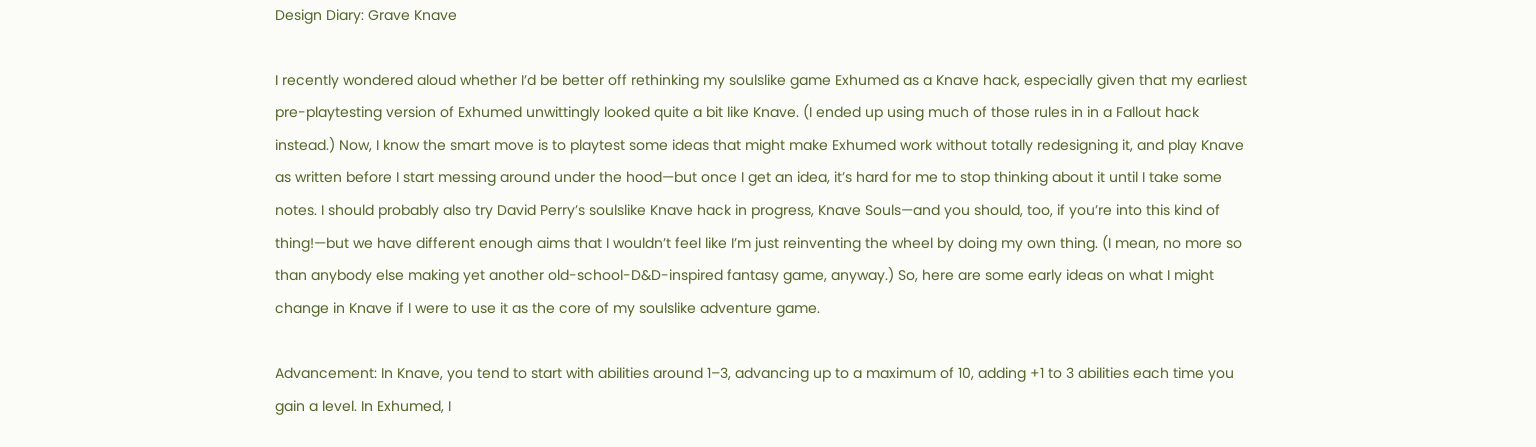Design Diary: Grave Knave

I recently wondered aloud whether I’d be better off rethinking my soulslike game Exhumed as a Knave hack, especially given that my earliest pre-playtesting version of Exhumed unwittingly looked quite a bit like Knave. (I ended up using much of those rules in in a Fallout hack instead.) Now, I know the smart move is to playtest some ideas that might make Exhumed work without totally redesigning it, and play Knave as written before I start messing around under the hood—but once I get an idea, it’s hard for me to stop thinking about it until I take some notes. I should probably also try David Perry’s soulslike Knave hack in progress, Knave Souls—and you should, too, if you’re into this kind of thing!—but we have different enough aims that I wouldn’t feel like I’m just reinventing the wheel by doing my own thing. (I mean, no more so than anybody else making yet another old-school-D&D-inspired fantasy game, anyway.) So, here are some early ideas on what I might change in Knave if I were to use it as the core of my soulslike adventure game.

Advancement: In Knave, you tend to start with abilities around 1–3, advancing up to a maximum of 10, adding +1 to 3 abilities each time you gain a level. In Exhumed, I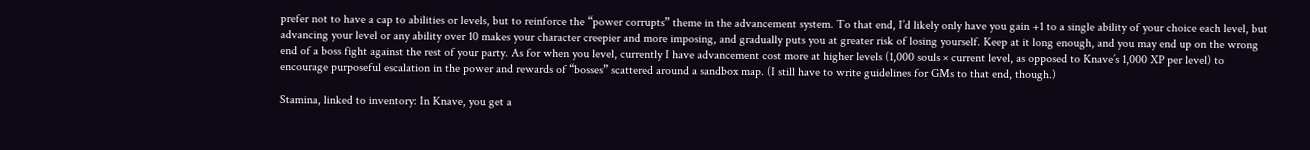prefer not to have a cap to abilities or levels, but to reinforce the “power corrupts” theme in the advancement system. To that end, I’d likely only have you gain +1 to a single ability of your choice each level, but advancing your level or any ability over 10 makes your character creepier and more imposing, and gradually puts you at greater risk of losing yourself. Keep at it long enough, and you may end up on the wrong end of a boss fight against the rest of your party. As for when you level, currently I have advancement cost more at higher levels (1,000 souls × current level, as opposed to Knave’s 1,000 XP per level) to encourage purposeful escalation in the power and rewards of “bosses” scattered around a sandbox map. (I still have to write guidelines for GMs to that end, though.)

Stamina, linked to inventory: In Knave, you get a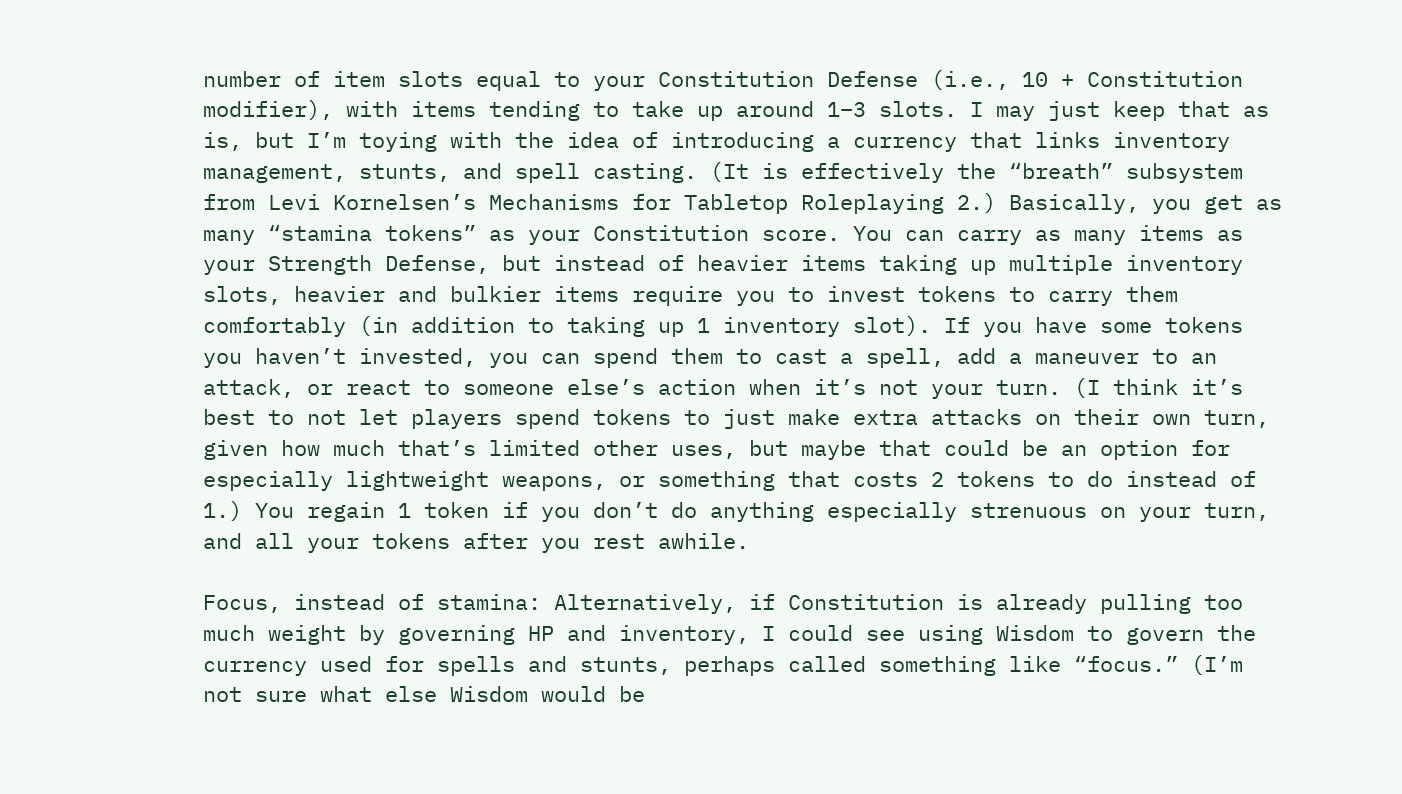number of item slots equal to your Constitution Defense (i.e., 10 + Constitution modifier), with items tending to take up around 1–3 slots. I may just keep that as is, but I’m toying with the idea of introducing a currency that links inventory management, stunts, and spell casting. (It is effectively the “breath” subsystem from Levi Kornelsen’s Mechanisms for Tabletop Roleplaying 2.) Basically, you get as many “stamina tokens” as your Constitution score. You can carry as many items as your Strength Defense, but instead of heavier items taking up multiple inventory slots, heavier and bulkier items require you to invest tokens to carry them comfortably (in addition to taking up 1 inventory slot). If you have some tokens you haven’t invested, you can spend them to cast a spell, add a maneuver to an attack, or react to someone else’s action when it’s not your turn. (I think it’s best to not let players spend tokens to just make extra attacks on their own turn, given how much that’s limited other uses, but maybe that could be an option for especially lightweight weapons, or something that costs 2 tokens to do instead of 1.) You regain 1 token if you don’t do anything especially strenuous on your turn, and all your tokens after you rest awhile.

Focus, instead of stamina: Alternatively, if Constitution is already pulling too much weight by governing HP and inventory, I could see using Wisdom to govern the currency used for spells and stunts, perhaps called something like “focus.” (I’m not sure what else Wisdom would be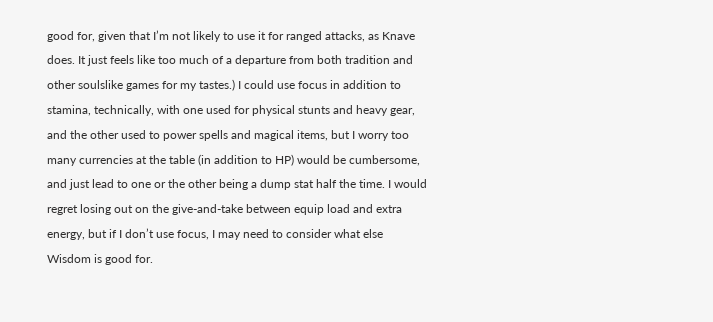good for, given that I’m not likely to use it for ranged attacks, as Knave does. It just feels like too much of a departure from both tradition and other soulslike games for my tastes.) I could use focus in addition to stamina, technically, with one used for physical stunts and heavy gear, and the other used to power spells and magical items, but I worry too many currencies at the table (in addition to HP) would be cumbersome, and just lead to one or the other being a dump stat half the time. I would regret losing out on the give-and-take between equip load and extra energy, but if I don’t use focus, I may need to consider what else Wisdom is good for.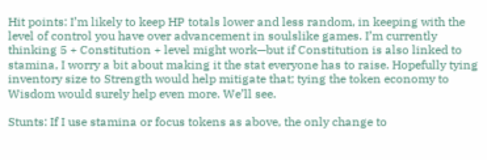Hit points: I’m likely to keep HP totals lower and less random, in keeping with the level of control you have over advancement in soulslike games. I’m currently thinking 5 + Constitution + level might work—but if Constitution is also linked to stamina, I worry a bit about making it the stat everyone has to raise. Hopefully tying inventory size to Strength would help mitigate that; tying the token economy to Wisdom would surely help even more. We’ll see.

Stunts: If I use stamina or focus tokens as above, the only change to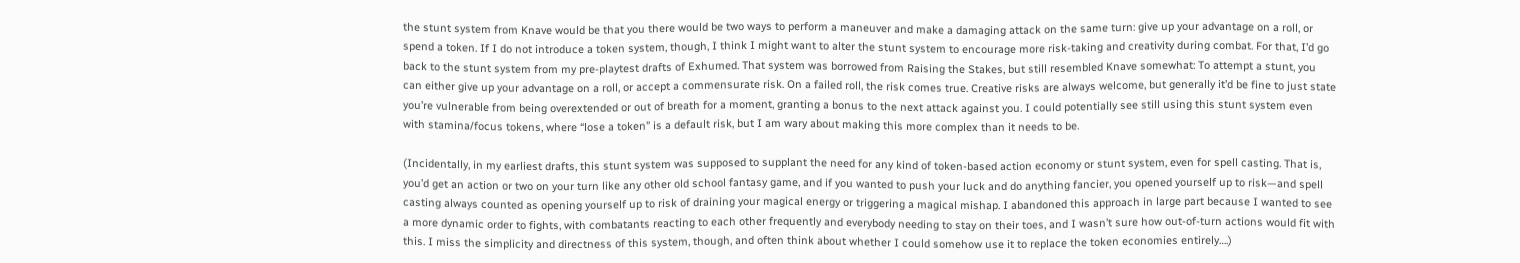the stunt system from Knave would be that you there would be two ways to perform a maneuver and make a damaging attack on the same turn: give up your advantage on a roll, or spend a token. If I do not introduce a token system, though, I think I might want to alter the stunt system to encourage more risk-taking and creativity during combat. For that, I’d go back to the stunt system from my pre-playtest drafts of Exhumed. That system was borrowed from Raising the Stakes, but still resembled Knave somewhat: To attempt a stunt, you can either give up your advantage on a roll, or accept a commensurate risk. On a failed roll, the risk comes true. Creative risks are always welcome, but generally it’d be fine to just state you’re vulnerable from being overextended or out of breath for a moment, granting a bonus to the next attack against you. I could potentially see still using this stunt system even with stamina/focus tokens, where “lose a token” is a default risk, but I am wary about making this more complex than it needs to be.

(Incidentally, in my earliest drafts, this stunt system was supposed to supplant the need for any kind of token-based action economy or stunt system, even for spell casting. That is, you’d get an action or two on your turn like any other old school fantasy game, and if you wanted to push your luck and do anything fancier, you opened yourself up to risk—and spell casting always counted as opening yourself up to risk of draining your magical energy or triggering a magical mishap. I abandoned this approach in large part because I wanted to see a more dynamic order to fights, with combatants reacting to each other frequently and everybody needing to stay on their toes, and I wasn’t sure how out-of-turn actions would fit with this. I miss the simplicity and directness of this system, though, and often think about whether I could somehow use it to replace the token economies entirely….)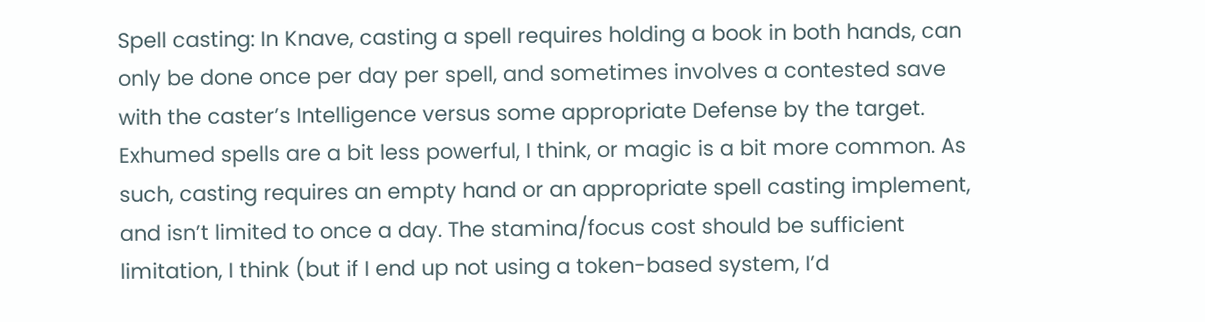Spell casting: In Knave, casting a spell requires holding a book in both hands, can only be done once per day per spell, and sometimes involves a contested save with the caster’s Intelligence versus some appropriate Defense by the target. Exhumed spells are a bit less powerful, I think, or magic is a bit more common. As such, casting requires an empty hand or an appropriate spell casting implement, and isn’t limited to once a day. The stamina/focus cost should be sufficient limitation, I think (but if I end up not using a token-based system, I’d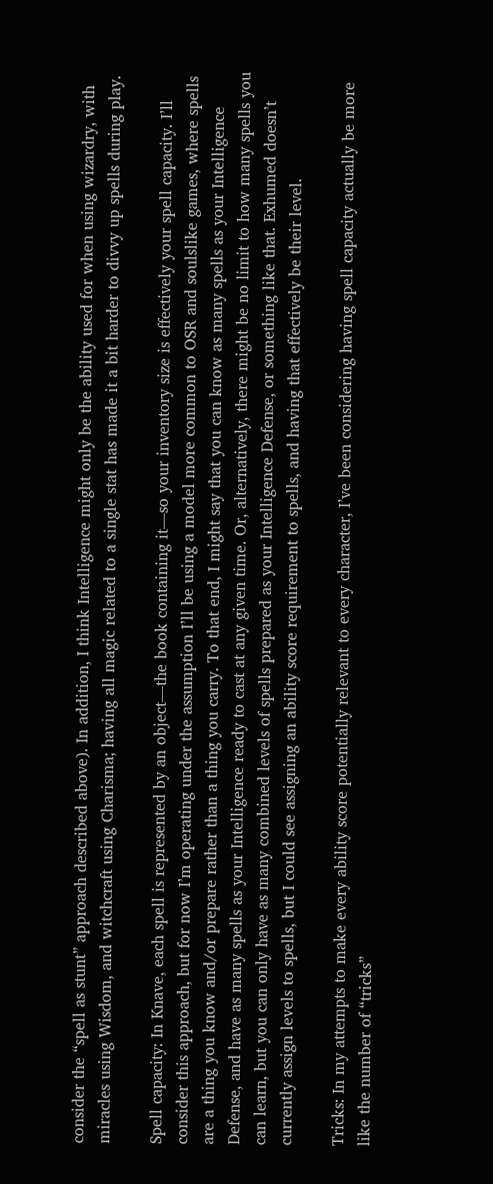consider the “spell as stunt” approach described above). In addition, I think Intelligence might only be the ability used for when using wizardry, with miracles using Wisdom, and witchcraft using Charisma; having all magic related to a single stat has made it a bit harder to divvy up spells during play.

Spell capacity: In Knave, each spell is represented by an object—the book containing it—so your inventory size is effectively your spell capacity. I’ll consider this approach, but for now I’m operating under the assumption I’ll be using a model more common to OSR and soulslike games, where spells are a thing you know and/or prepare rather than a thing you carry. To that end, I might say that you can know as many spells as your Intelligence Defense, and have as many spells as your Intelligence ready to cast at any given time. Or, alternatively, there might be no limit to how many spells you can learn, but you can only have as many combined levels of spells prepared as your Intelligence Defense, or something like that. Exhumed doesn’t currently assign levels to spells, but I could see assigning an ability score requirement to spells, and having that effectively be their level.

Tricks: In my attempts to make every ability score potentially relevant to every character, I’ve been considering having spell capacity actually be more like the number of “tricks”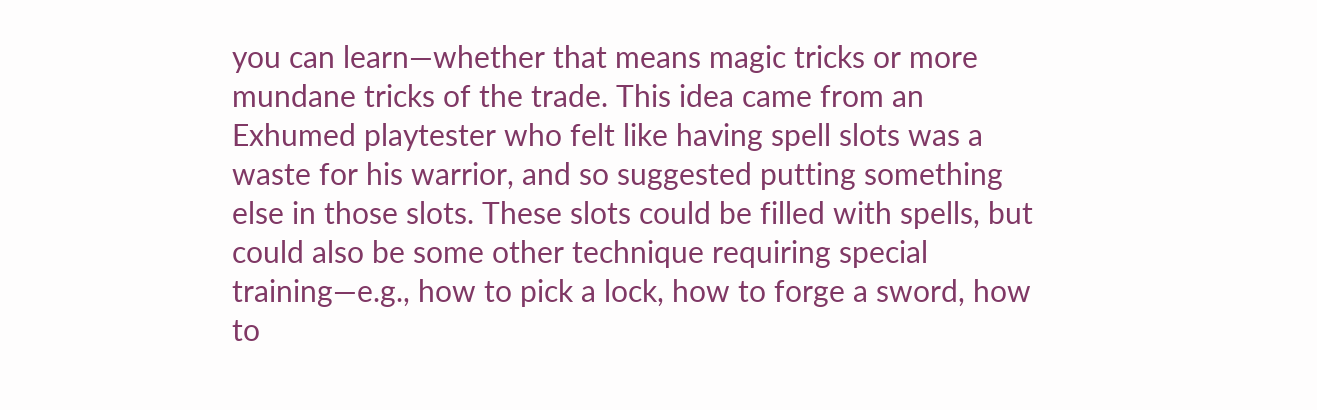you can learn—whether that means magic tricks or more mundane tricks of the trade. This idea came from an Exhumed playtester who felt like having spell slots was a waste for his warrior, and so suggested putting something else in those slots. These slots could be filled with spells, but could also be some other technique requiring special training—e.g., how to pick a lock, how to forge a sword, how to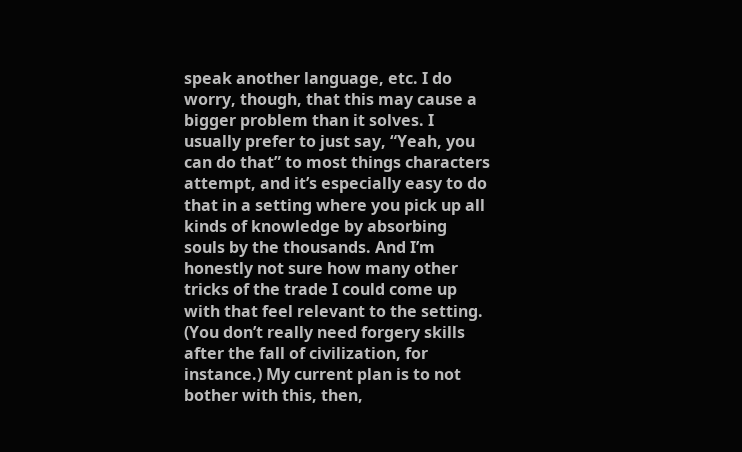speak another language, etc. I do worry, though, that this may cause a bigger problem than it solves. I usually prefer to just say, “Yeah, you can do that” to most things characters attempt, and it’s especially easy to do that in a setting where you pick up all kinds of knowledge by absorbing souls by the thousands. And I’m honestly not sure how many other tricks of the trade I could come up with that feel relevant to the setting. (You don’t really need forgery skills after the fall of civilization, for instance.) My current plan is to not bother with this, then,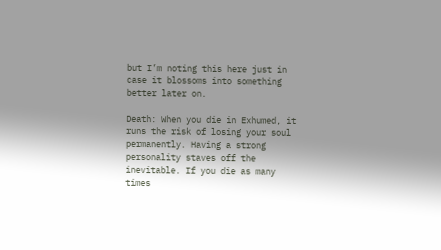but I’m noting this here just in case it blossoms into something better later on.

Death: When you die in Exhumed, it runs the risk of losing your soul permanently. Having a strong personality staves off the inevitable. If you die as many times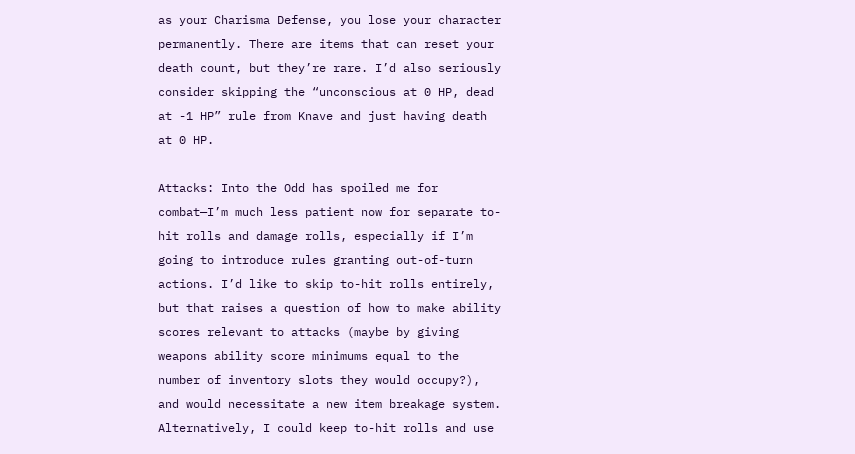as your Charisma Defense, you lose your character permanently. There are items that can reset your death count, but they’re rare. I’d also seriously consider skipping the “unconscious at 0 HP, dead at -1 HP” rule from Knave and just having death at 0 HP.

Attacks: Into the Odd has spoiled me for combat—I’m much less patient now for separate to-hit rolls and damage rolls, especially if I’m going to introduce rules granting out-of-turn actions. I’d like to skip to-hit rolls entirely, but that raises a question of how to make ability scores relevant to attacks (maybe by giving weapons ability score minimums equal to the number of inventory slots they would occupy?), and would necessitate a new item breakage system. Alternatively, I could keep to-hit rolls and use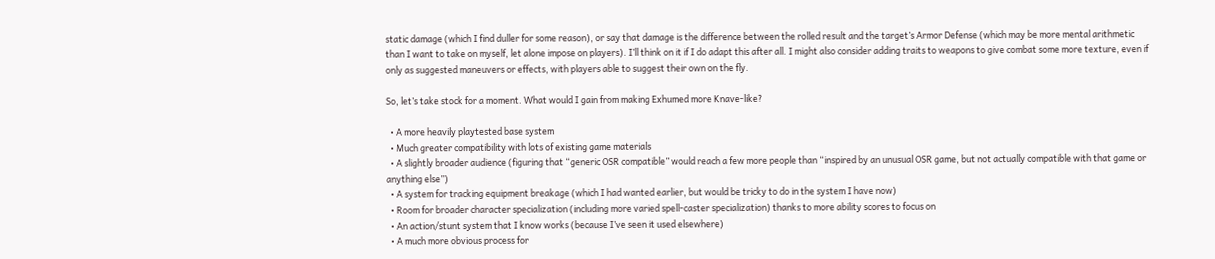static damage (which I find duller for some reason), or say that damage is the difference between the rolled result and the target’s Armor Defense (which may be more mental arithmetic than I want to take on myself, let alone impose on players). I’ll think on it if I do adapt this after all. I might also consider adding traits to weapons to give combat some more texture, even if only as suggested maneuvers or effects, with players able to suggest their own on the fly.

So, let’s take stock for a moment. What would I gain from making Exhumed more Knave-like?

  • A more heavily playtested base system
  • Much greater compatibility with lots of existing game materials
  • A slightly broader audience (figuring that “generic OSR compatible” would reach a few more people than “inspired by an unusual OSR game, but not actually compatible with that game or anything else”)
  • A system for tracking equipment breakage (which I had wanted earlier, but would be tricky to do in the system I have now)
  • Room for broader character specialization (including more varied spell-caster specialization) thanks to more ability scores to focus on
  • An action/stunt system that I know works (because I’ve seen it used elsewhere)
  • A much more obvious process for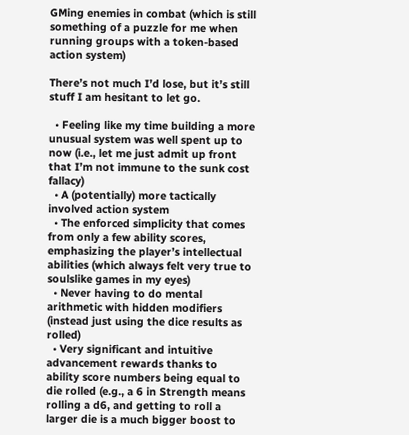GMing enemies in combat (which is still something of a puzzle for me when running groups with a token-based action system)

There’s not much I’d lose, but it’s still stuff I am hesitant to let go.

  • Feeling like my time building a more unusual system was well spent up to now (i.e., let me just admit up front that I’m not immune to the sunk cost fallacy)
  • A (potentially) more tactically involved action system
  • The enforced simplicity that comes from only a few ability scores, emphasizing the player’s intellectual abilities (which always felt very true to soulslike games in my eyes)
  • Never having to do mental arithmetic with hidden modifiers (instead just using the dice results as rolled)
  • Very significant and intuitive advancement rewards thanks to ability score numbers being equal to die rolled (e.g., a 6 in Strength means rolling a d6, and getting to roll a larger die is a much bigger boost to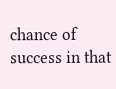chance of success in that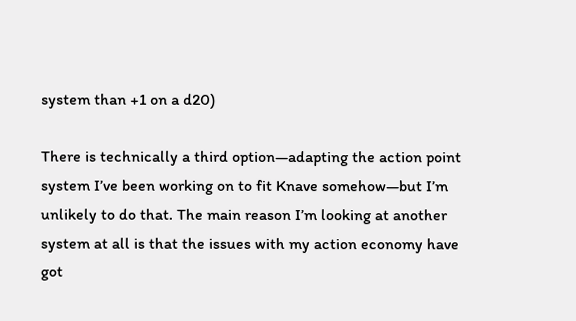system than +1 on a d20)

There is technically a third option—adapting the action point system I’ve been working on to fit Knave somehow—but I’m unlikely to do that. The main reason I’m looking at another system at all is that the issues with my action economy have got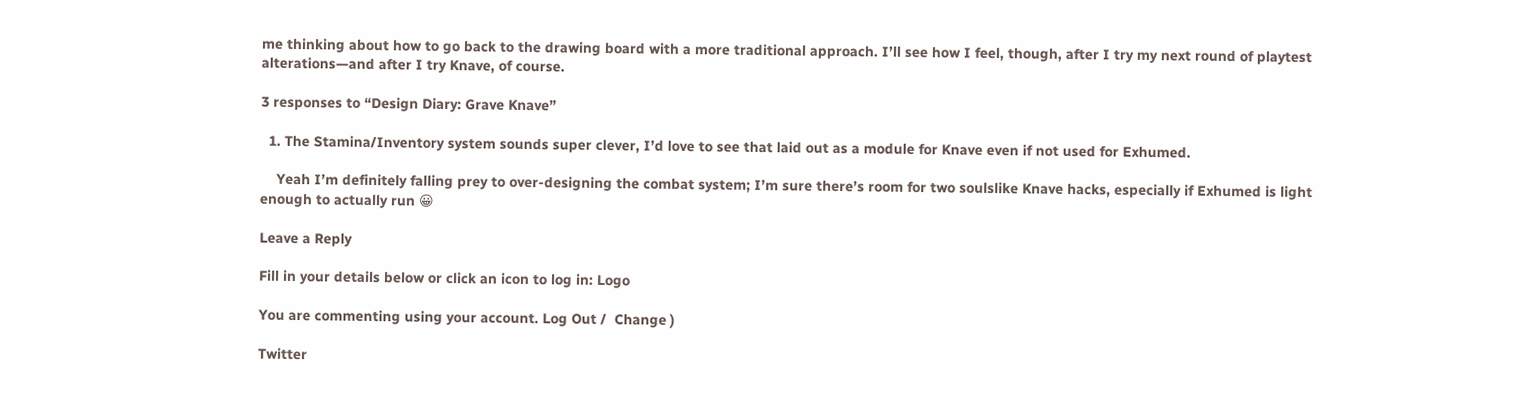me thinking about how to go back to the drawing board with a more traditional approach. I’ll see how I feel, though, after I try my next round of playtest alterations—and after I try Knave, of course.

3 responses to “Design Diary: Grave Knave”

  1. The Stamina/Inventory system sounds super clever, I’d love to see that laid out as a module for Knave even if not used for Exhumed.

    Yeah I’m definitely falling prey to over-designing the combat system; I’m sure there’s room for two soulslike Knave hacks, especially if Exhumed is light enough to actually run 😀

Leave a Reply

Fill in your details below or click an icon to log in: Logo

You are commenting using your account. Log Out /  Change )

Twitter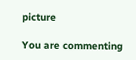picture

You are commenting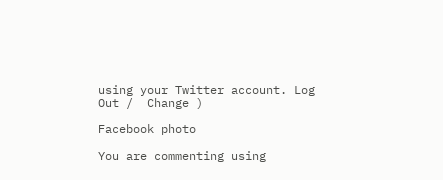using your Twitter account. Log Out /  Change )

Facebook photo

You are commenting using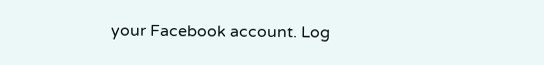your Facebook account. Log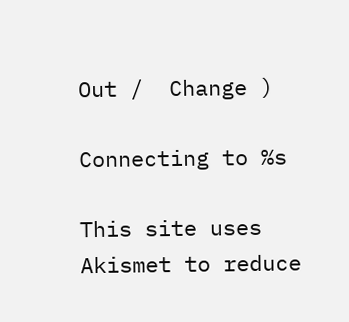Out /  Change )

Connecting to %s

This site uses Akismet to reduce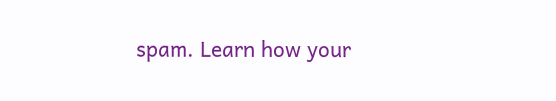spam. Learn how your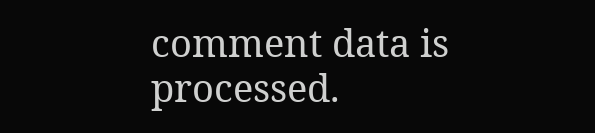comment data is processed.